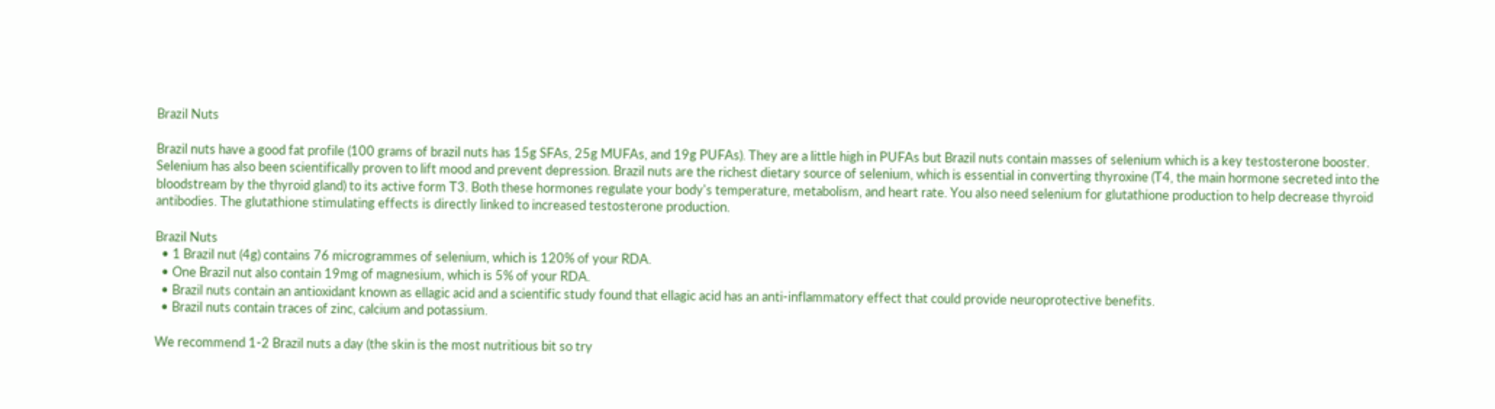Brazil Nuts

Brazil nuts have a good fat profile (100 grams of brazil nuts has 15g SFAs, 25g MUFAs, and 19g PUFAs). They are a little high in PUFAs but Brazil nuts contain masses of selenium which is a key testosterone booster. Selenium has also been scientifically proven to lift mood and prevent depression. Brazil nuts are the richest dietary source of selenium, which is essential in converting thyroxine (T4, the main hormone secreted into the bloodstream by the thyroid gland) to its active form T3. Both these hormones regulate your body's temperature, metabolism, and heart rate. You also need selenium for glutathione production to help decrease thyroid antibodies. The glutathione stimulating effects is directly linked to increased testosterone production.

Brazil Nuts
  • 1 Brazil nut (4g) contains 76 microgrammes of selenium, which is 120% of your RDA.
  • One Brazil nut also contain 19mg of magnesium, which is 5% of your RDA.
  • Brazil nuts contain an antioxidant known as ellagic acid and a scientific study found that ellagic acid has an anti-inflammatory effect that could provide neuroprotective benefits.
  • Brazil nuts contain traces of zinc, calcium and potassium.

We recommend 1-2 Brazil nuts a day (the skin is the most nutritious bit so try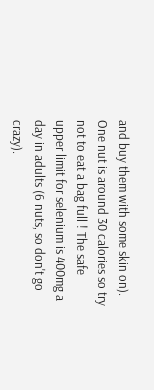and buy them with some skin on). One nut is around 30 calories so try not to eat a bag full ! The safe upper limit for selenium is 400mg a day in adults (6 nuts, so don't go crazy).